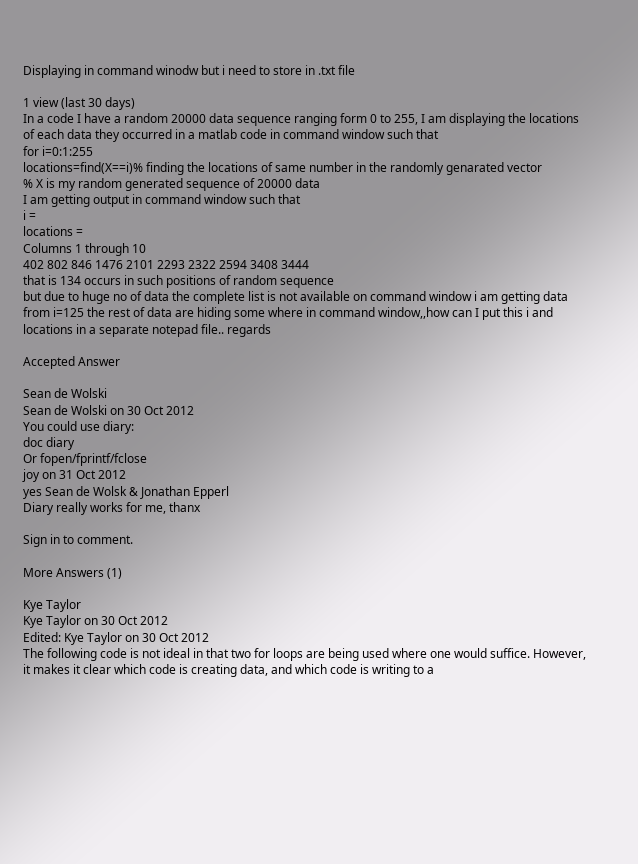Displaying in command winodw but i need to store in .txt file

1 view (last 30 days)
In a code I have a random 20000 data sequence ranging form 0 to 255, I am displaying the locations of each data they occurred in a matlab code in command window such that
for i=0:1:255
locations=find(X==i)% finding the locations of same number in the randomly genarated vector
% X is my random generated sequence of 20000 data
I am getting output in command window such that
i =
locations =
Columns 1 through 10
402 802 846 1476 2101 2293 2322 2594 3408 3444
that is 134 occurs in such positions of random sequence
but due to huge no of data the complete list is not available on command window i am getting data from i=125 the rest of data are hiding some where in command window,,how can I put this i and locations in a separate notepad file.. regards

Accepted Answer

Sean de Wolski
Sean de Wolski on 30 Oct 2012
You could use diary:
doc diary
Or fopen/fprintf/fclose
joy on 31 Oct 2012
yes Sean de Wolsk & Jonathan Epperl
Diary really works for me, thanx

Sign in to comment.

More Answers (1)

Kye Taylor
Kye Taylor on 30 Oct 2012
Edited: Kye Taylor on 30 Oct 2012
The following code is not ideal in that two for loops are being used where one would suffice. However, it makes it clear which code is creating data, and which code is writing to a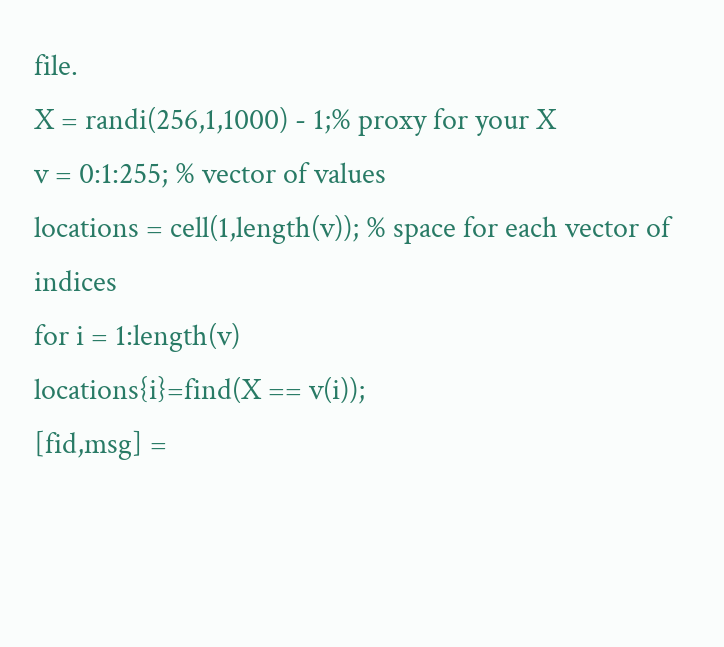file.
X = randi(256,1,1000) - 1;% proxy for your X
v = 0:1:255; % vector of values
locations = cell(1,length(v)); % space for each vector of indices
for i = 1:length(v)
locations{i}=find(X == v(i));
[fid,msg] =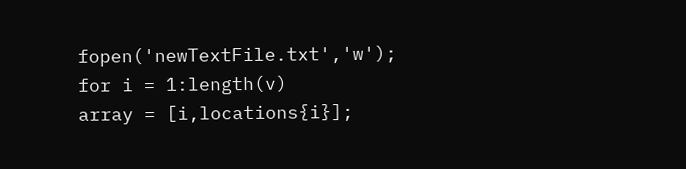fopen('newTextFile.txt','w');
for i = 1:length(v)
array = [i,locations{i}];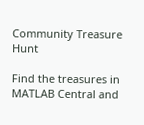Community Treasure Hunt

Find the treasures in MATLAB Central and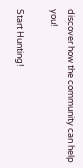discover how the community can help you!

Start Hunting!